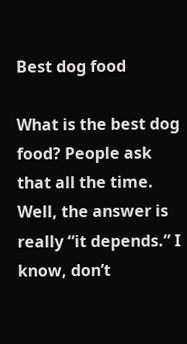Best dog food

What is the best dog food? People ask that all the time. Well, the answer is really “it depends.” I know, don’t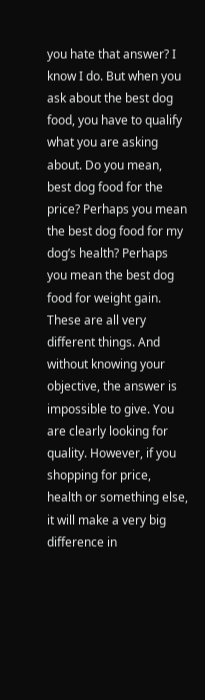you hate that answer? I know I do. But when you ask about the best dog food, you have to qualify what you are asking about. Do you mean, best dog food for the price? Perhaps you mean the best dog food for my dog’s health? Perhaps you mean the best dog food for weight gain. These are all very different things. And without knowing your objective, the answer is impossible to give. You are clearly looking for quality. However, if you shopping for price, health or something else, it will make a very big difference in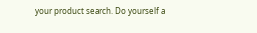your product search. Do yourself a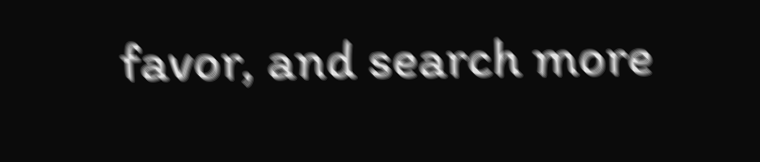favor, and search more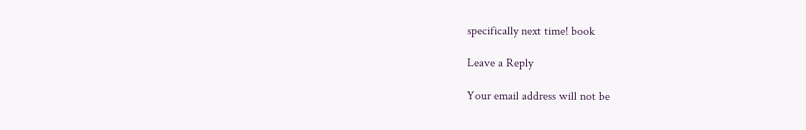specifically next time! book

Leave a Reply

Your email address will not be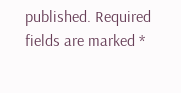published. Required fields are marked *